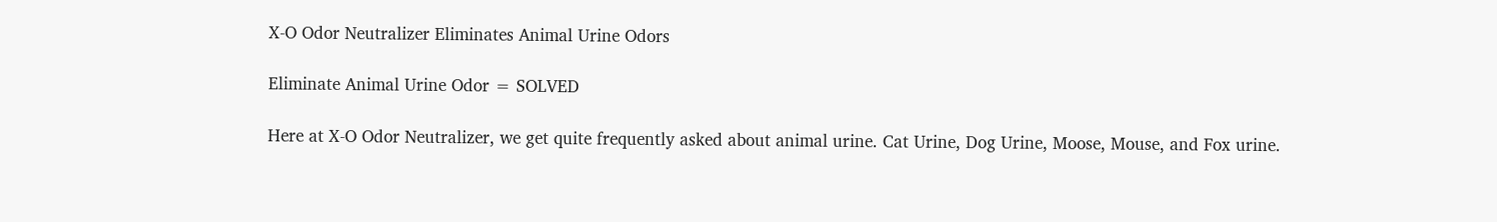X-O Odor Neutralizer Eliminates Animal Urine Odors

Eliminate Animal Urine Odor = SOLVED

Here at X-O Odor Neutralizer, we get quite frequently asked about animal urine. Cat Urine, Dog Urine, Moose, Mouse, and Fox urine.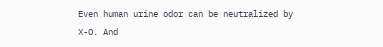Even human urine odor can be neutralized by X-O. And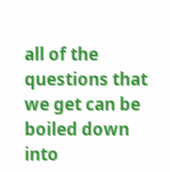all of the questions that we get can be boiled down into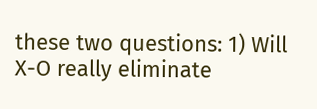these two questions: 1) Will X-O really eliminate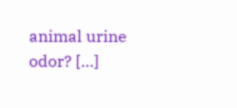animal urine odor? […]